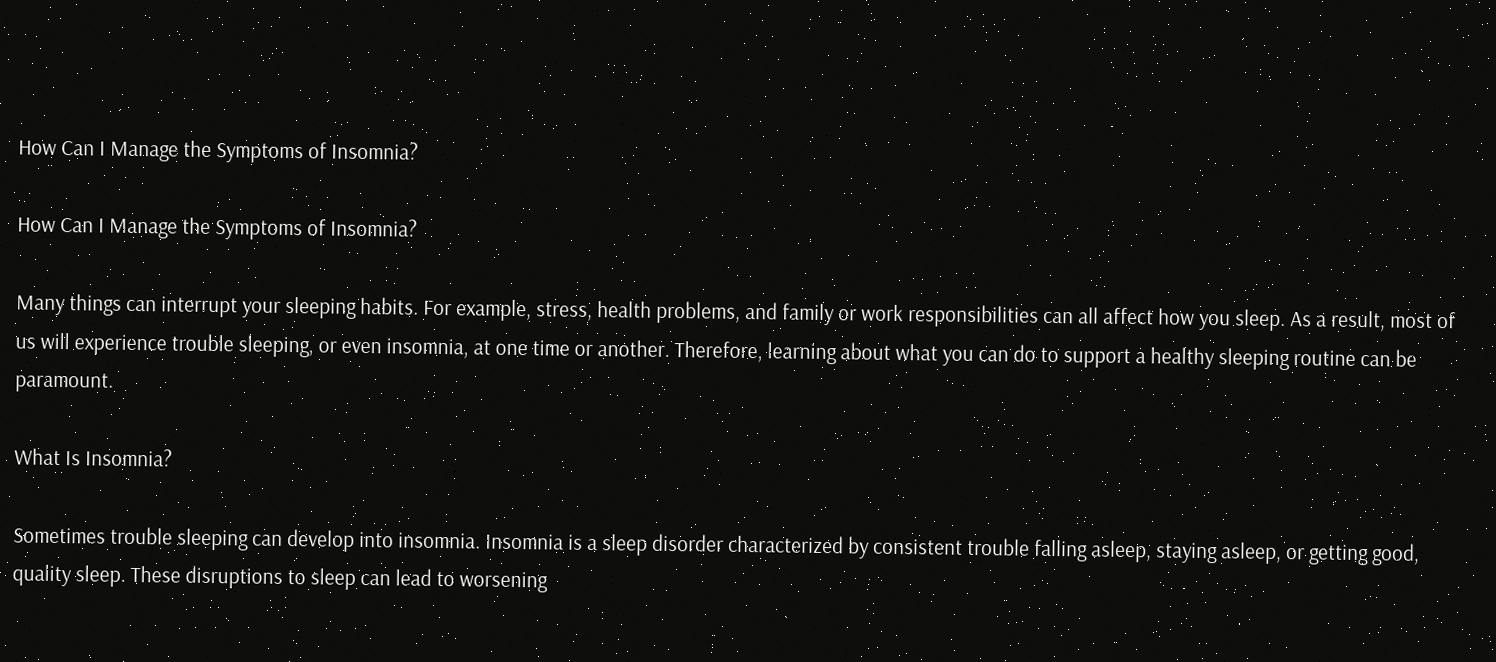How Can I Manage the Symptoms of Insomnia?

How Can I Manage the Symptoms of Insomnia?

Many things can interrupt your sleeping habits. For example, stress, health problems, and family or work responsibilities can all affect how you sleep. As a result, most of us will experience trouble sleeping, or even insomnia, at one time or another. Therefore, learning about what you can do to support a healthy sleeping routine can be paramount.

What Is Insomnia?

Sometimes trouble sleeping can develop into insomnia. Insomnia is a sleep disorder characterized by consistent trouble falling asleep, staying asleep, or getting good, quality sleep. These disruptions to sleep can lead to worsening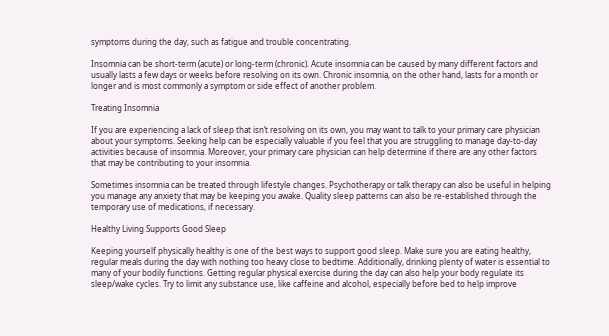symptoms during the day, such as fatigue and trouble concentrating.

Insomnia can be short-term (acute) or long-term (chronic). Acute insomnia can be caused by many different factors and usually lasts a few days or weeks before resolving on its own. Chronic insomnia, on the other hand, lasts for a month or longer and is most commonly a symptom or side effect of another problem.

Treating Insomnia

If you are experiencing a lack of sleep that isn’t resolving on its own, you may want to talk to your primary care physician about your symptoms. Seeking help can be especially valuable if you feel that you are struggling to manage day-to-day activities because of insomnia. Moreover, your primary care physician can help determine if there are any other factors that may be contributing to your insomnia.

Sometimes insomnia can be treated through lifestyle changes. Psychotherapy or talk therapy can also be useful in helping you manage any anxiety that may be keeping you awake. Quality sleep patterns can also be re-established through the temporary use of medications, if necessary.

Healthy Living Supports Good Sleep

Keeping yourself physically healthy is one of the best ways to support good sleep. Make sure you are eating healthy, regular meals during the day with nothing too heavy close to bedtime. Additionally, drinking plenty of water is essential to many of your bodily functions. Getting regular physical exercise during the day can also help your body regulate its sleep/wake cycles. Try to limit any substance use, like caffeine and alcohol, especially before bed to help improve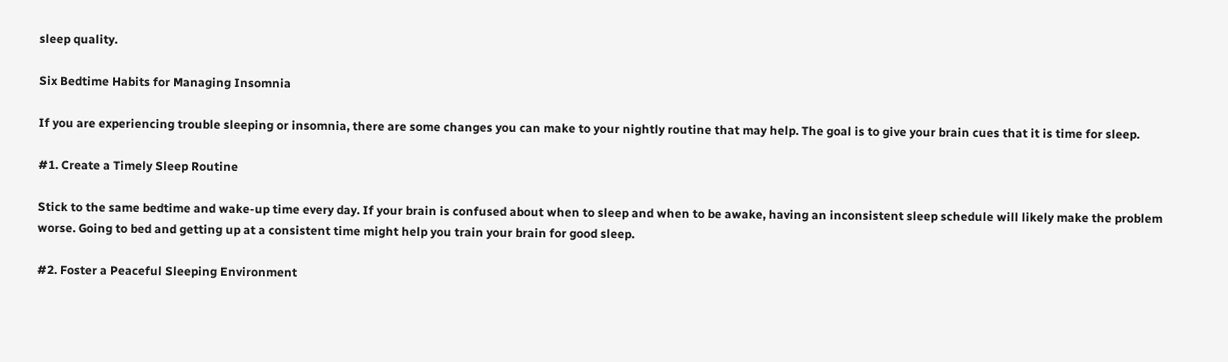sleep quality.

Six Bedtime Habits for Managing Insomnia

If you are experiencing trouble sleeping or insomnia, there are some changes you can make to your nightly routine that may help. The goal is to give your brain cues that it is time for sleep.

#1. Create a Timely Sleep Routine

Stick to the same bedtime and wake-up time every day. If your brain is confused about when to sleep and when to be awake, having an inconsistent sleep schedule will likely make the problem worse. Going to bed and getting up at a consistent time might help you train your brain for good sleep.

#2. Foster a Peaceful Sleeping Environment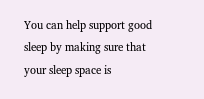You can help support good sleep by making sure that your sleep space is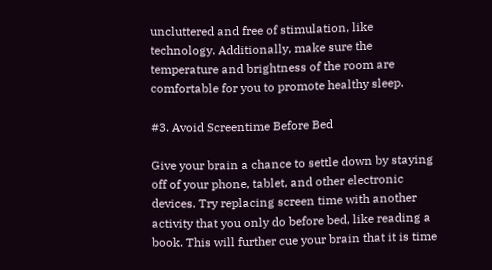uncluttered and free of stimulation, like technology. Additionally, make sure the temperature and brightness of the room are comfortable for you to promote healthy sleep.

#3. Avoid Screentime Before Bed

Give your brain a chance to settle down by staying off of your phone, tablet, and other electronic devices. Try replacing screen time with another activity that you only do before bed, like reading a book. This will further cue your brain that it is time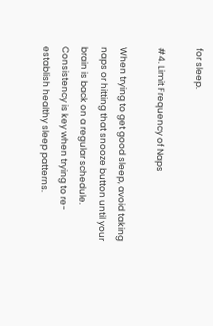for sleep.

#4. Limit Frequency of Naps

When trying to get good sleep, avoid taking naps or hitting that snooze button until your brain is back on a regular schedule. Consistency is key when trying to re-establish healthy sleep patterns.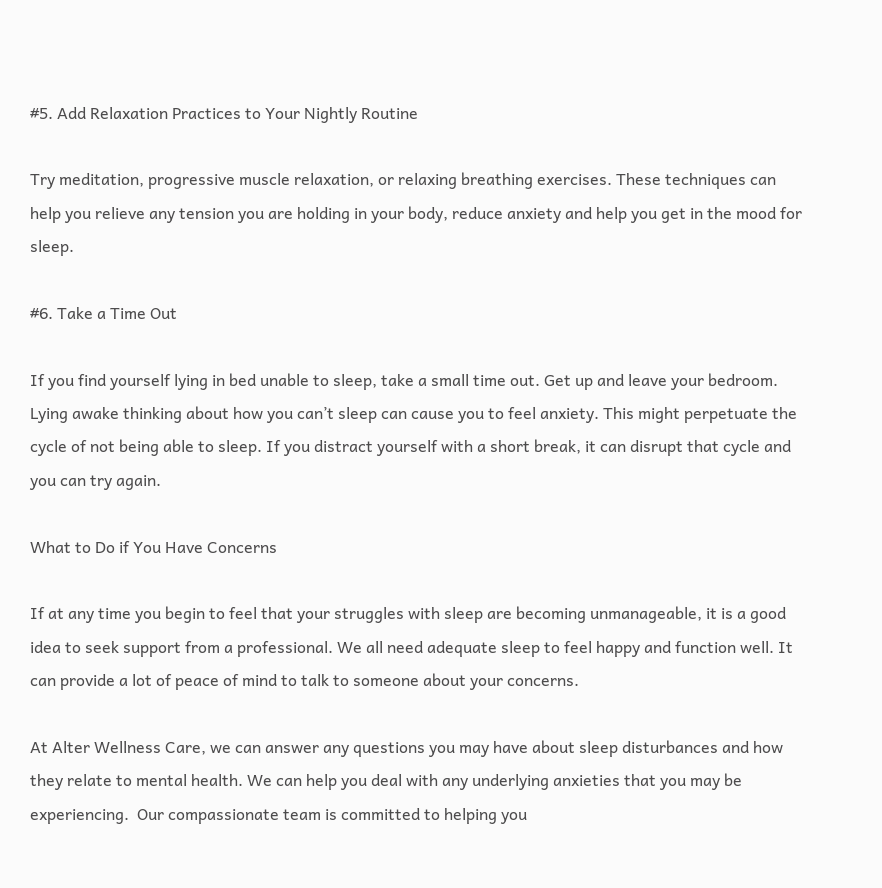#5. Add Relaxation Practices to Your Nightly Routine

Try meditation, progressive muscle relaxation, or relaxing breathing exercises. These techniques can help you relieve any tension you are holding in your body, reduce anxiety and help you get in the mood for sleep.

#6. Take a Time Out

If you find yourself lying in bed unable to sleep, take a small time out. Get up and leave your bedroom. Lying awake thinking about how you can’t sleep can cause you to feel anxiety. This might perpetuate the cycle of not being able to sleep. If you distract yourself with a short break, it can disrupt that cycle and you can try again.

What to Do if You Have Concerns

If at any time you begin to feel that your struggles with sleep are becoming unmanageable, it is a good idea to seek support from a professional. We all need adequate sleep to feel happy and function well. It can provide a lot of peace of mind to talk to someone about your concerns.

At Alter Wellness Care, we can answer any questions you may have about sleep disturbances and how they relate to mental health. We can help you deal with any underlying anxieties that you may be experiencing.  Our compassionate team is committed to helping you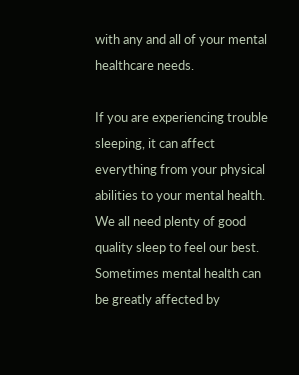with any and all of your mental healthcare needs.

If you are experiencing trouble sleeping, it can affect everything from your physical abilities to your mental health. We all need plenty of good quality sleep to feel our best. Sometimes mental health can be greatly affected by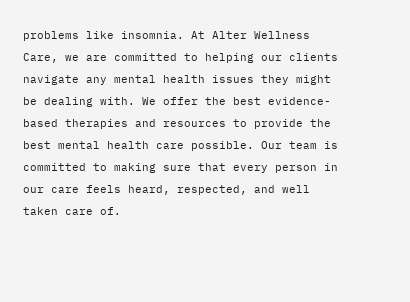problems like insomnia. At Alter Wellness Care, we are committed to helping our clients navigate any mental health issues they might be dealing with. We offer the best evidence-based therapies and resources to provide the best mental health care possible. Our team is committed to making sure that every person in our care feels heard, respected, and well taken care of.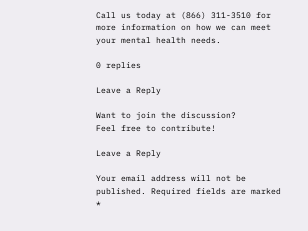Call us today at (866) 311-3510 for more information on how we can meet your mental health needs.

0 replies

Leave a Reply

Want to join the discussion?
Feel free to contribute!

Leave a Reply

Your email address will not be published. Required fields are marked *